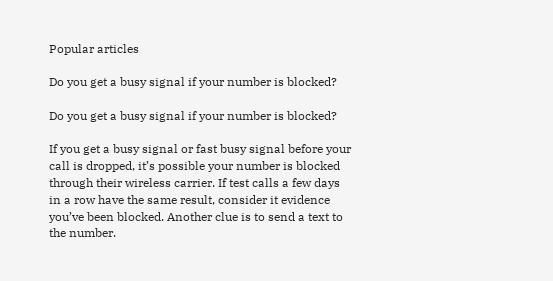Popular articles

Do you get a busy signal if your number is blocked?

Do you get a busy signal if your number is blocked?

If you get a busy signal or fast busy signal before your call is dropped, it’s possible your number is blocked through their wireless carrier. If test calls a few days in a row have the same result, consider it evidence you’ve been blocked. Another clue is to send a text to the number.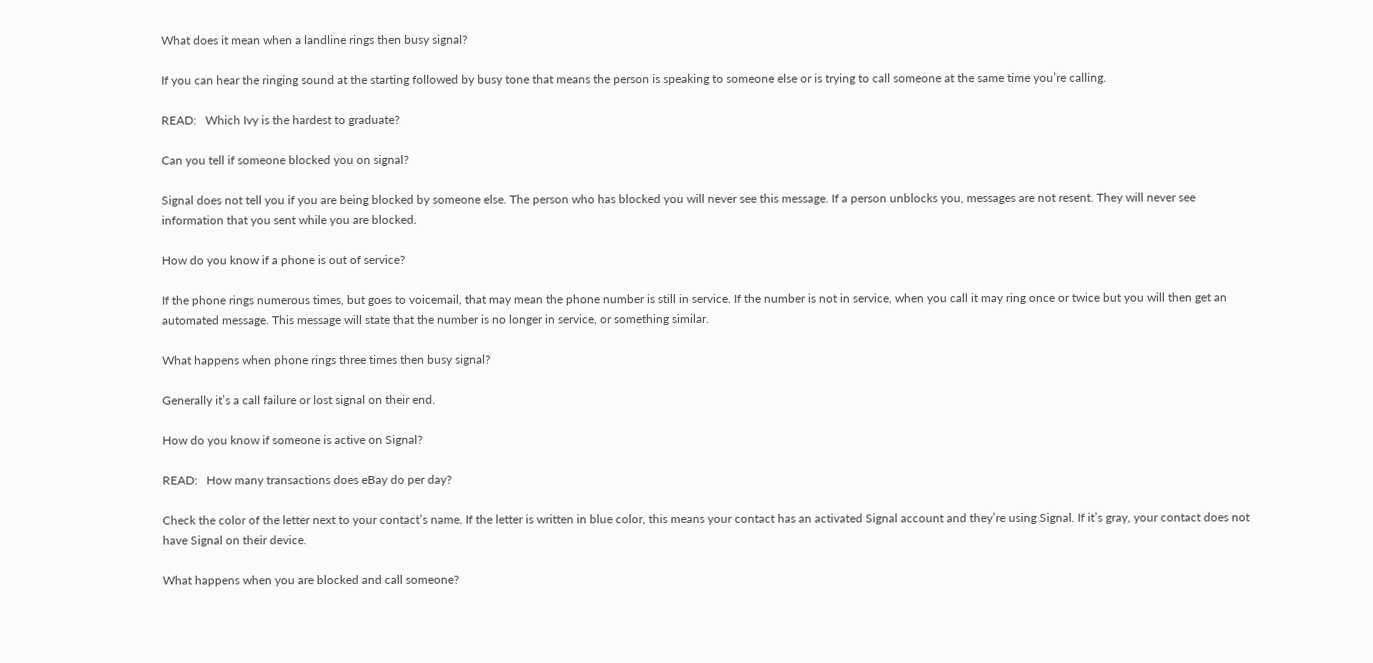What does it mean when a landline rings then busy signal?

If you can hear the ringing sound at the starting followed by busy tone that means the person is speaking to someone else or is trying to call someone at the same time you’re calling.

READ:   Which Ivy is the hardest to graduate?

Can you tell if someone blocked you on signal?

Signal does not tell you if you are being blocked by someone else. The person who has blocked you will never see this message. If a person unblocks you, messages are not resent. They will never see information that you sent while you are blocked.

How do you know if a phone is out of service?

If the phone rings numerous times, but goes to voicemail, that may mean the phone number is still in service. If the number is not in service, when you call it may ring once or twice but you will then get an automated message. This message will state that the number is no longer in service, or something similar.

What happens when phone rings three times then busy signal?

Generally it’s a call failure or lost signal on their end.

How do you know if someone is active on Signal?

READ:   How many transactions does eBay do per day?

Check the color of the letter next to your contact’s name. If the letter is written in blue color, this means your contact has an activated Signal account and they’re using Signal. If it’s gray, your contact does not have Signal on their device.

What happens when you are blocked and call someone?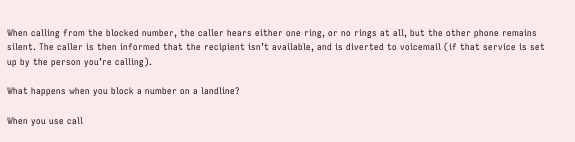When calling from the blocked number, the caller hears either one ring, or no rings at all, but the other phone remains silent. The caller is then informed that the recipient isn’t available, and is diverted to voicemail (if that service is set up by the person you’re calling).

What happens when you block a number on a landline?

When you use call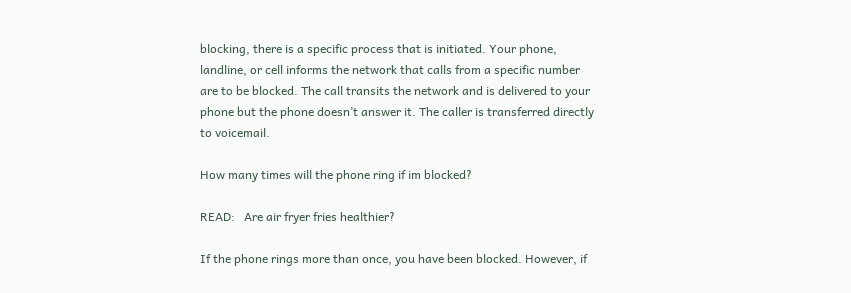blocking, there is a specific process that is initiated. Your phone, landline, or cell informs the network that calls from a specific number are to be blocked. The call transits the network and is delivered to your phone but the phone doesn’t answer it. The caller is transferred directly to voicemail.

How many times will the phone ring if im blocked?

READ:   Are air fryer fries healthier?

If the phone rings more than once, you have been blocked. However, if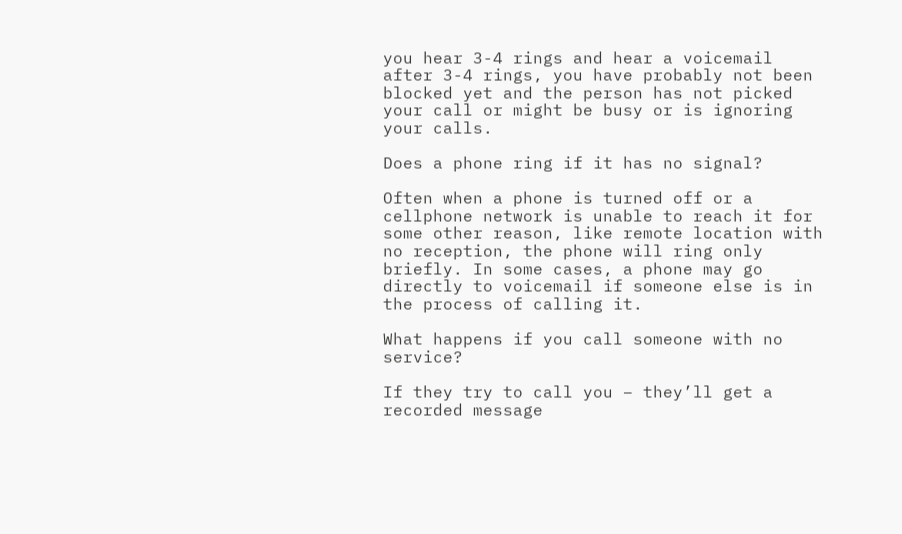you hear 3-4 rings and hear a voicemail after 3-4 rings, you have probably not been blocked yet and the person has not picked your call or might be busy or is ignoring your calls.

Does a phone ring if it has no signal?

Often when a phone is turned off or a cellphone network is unable to reach it for some other reason, like remote location with no reception, the phone will ring only briefly. In some cases, a phone may go directly to voicemail if someone else is in the process of calling it.

What happens if you call someone with no service?

If they try to call you – they’ll get a recorded message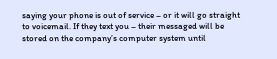saying your phone is out of service – or it will go straight to voicemail. If they text you – their messaged will be stored on the company’s computer system until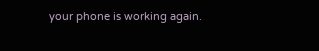your phone is working again.